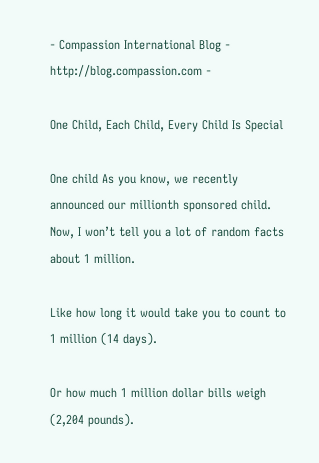- Compassion International Blog - http://blog.compassion.com -

One Child, Each Child, Every Child Is Special

One child As you know, we recently announced our millionth sponsored child. Now, I won’t tell you a lot of random facts about 1 million.

Like how long it would take you to count to 1 million (14 days).

Or how much 1 million dollar bills weigh (2,204 pounds).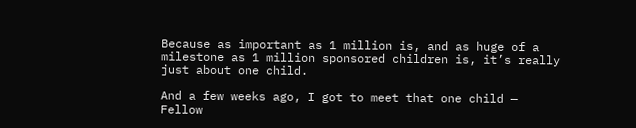Because as important as 1 million is, and as huge of a milestone as 1 million sponsored children is, it’s really just about one child.

And a few weeks ago, I got to meet that one child — Fellow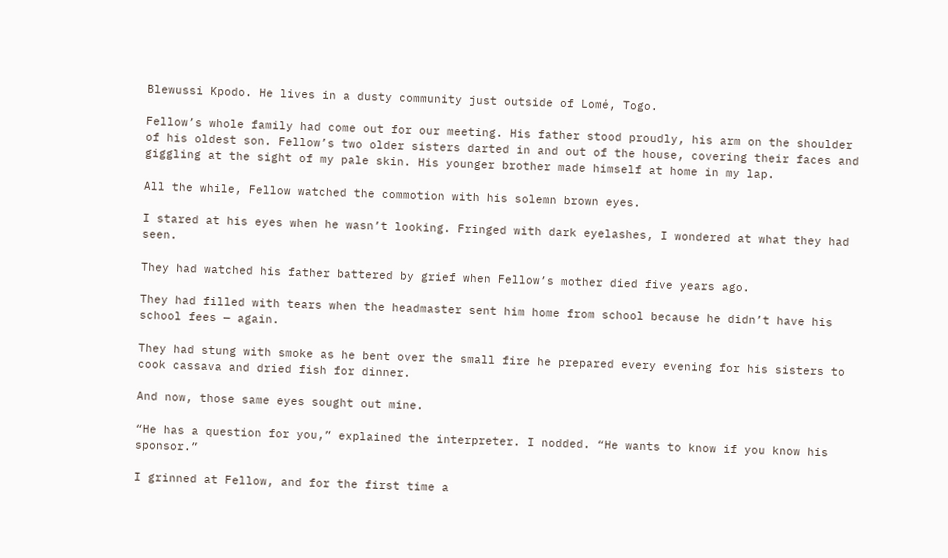Blewussi Kpodo. He lives in a dusty community just outside of Lomé, Togo.

Fellow’s whole family had come out for our meeting. His father stood proudly, his arm on the shoulder of his oldest son. Fellow’s two older sisters darted in and out of the house, covering their faces and giggling at the sight of my pale skin. His younger brother made himself at home in my lap.

All the while, Fellow watched the commotion with his solemn brown eyes.

I stared at his eyes when he wasn’t looking. Fringed with dark eyelashes, I wondered at what they had seen.

They had watched his father battered by grief when Fellow’s mother died five years ago.

They had filled with tears when the headmaster sent him home from school because he didn’t have his school fees — again.

They had stung with smoke as he bent over the small fire he prepared every evening for his sisters to cook cassava and dried fish for dinner.

And now, those same eyes sought out mine.

“He has a question for you,” explained the interpreter. I nodded. “He wants to know if you know his sponsor.”

I grinned at Fellow, and for the first time a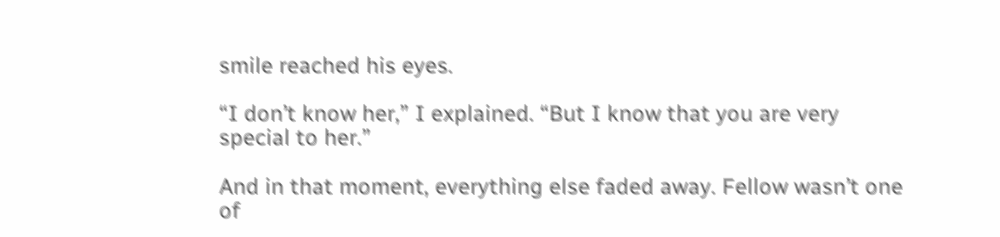smile reached his eyes.

“I don’t know her,” I explained. “But I know that you are very special to her.”

And in that moment, everything else faded away. Fellow wasn’t one of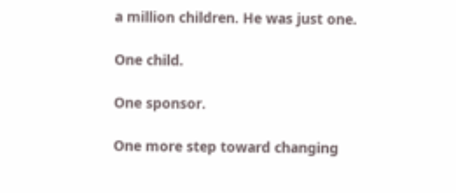a million children. He was just one.

One child.

One sponsor.

One more step toward changing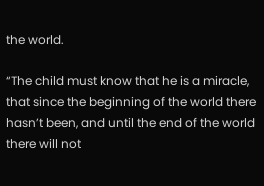the world.

“The child must know that he is a miracle, that since the beginning of the world there hasn’t been, and until the end of the world there will not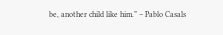be, another child like him.” – Pablo Casals